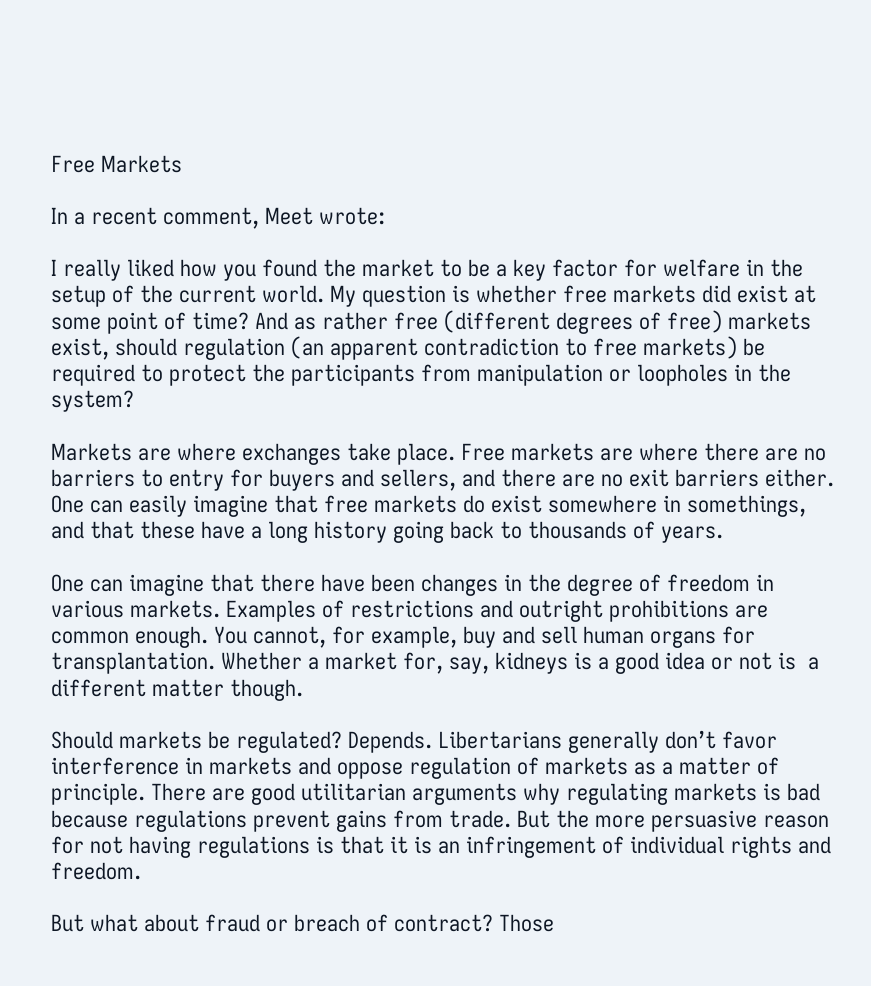Free Markets

In a recent comment, Meet wrote:

I really liked how you found the market to be a key factor for welfare in the setup of the current world. My question is whether free markets did exist at some point of time? And as rather free (different degrees of free) markets exist, should regulation (an apparent contradiction to free markets) be required to protect the participants from manipulation or loopholes in the system?

Markets are where exchanges take place. Free markets are where there are no barriers to entry for buyers and sellers, and there are no exit barriers either. One can easily imagine that free markets do exist somewhere in somethings, and that these have a long history going back to thousands of years.

One can imagine that there have been changes in the degree of freedom in various markets. Examples of restrictions and outright prohibitions are common enough. You cannot, for example, buy and sell human organs for transplantation. Whether a market for, say, kidneys is a good idea or not is  a different matter though.

Should markets be regulated? Depends. Libertarians generally don’t favor interference in markets and oppose regulation of markets as a matter of principle. There are good utilitarian arguments why regulating markets is bad because regulations prevent gains from trade. But the more persuasive reason for not having regulations is that it is an infringement of individual rights and freedom.

But what about fraud or breach of contract? Those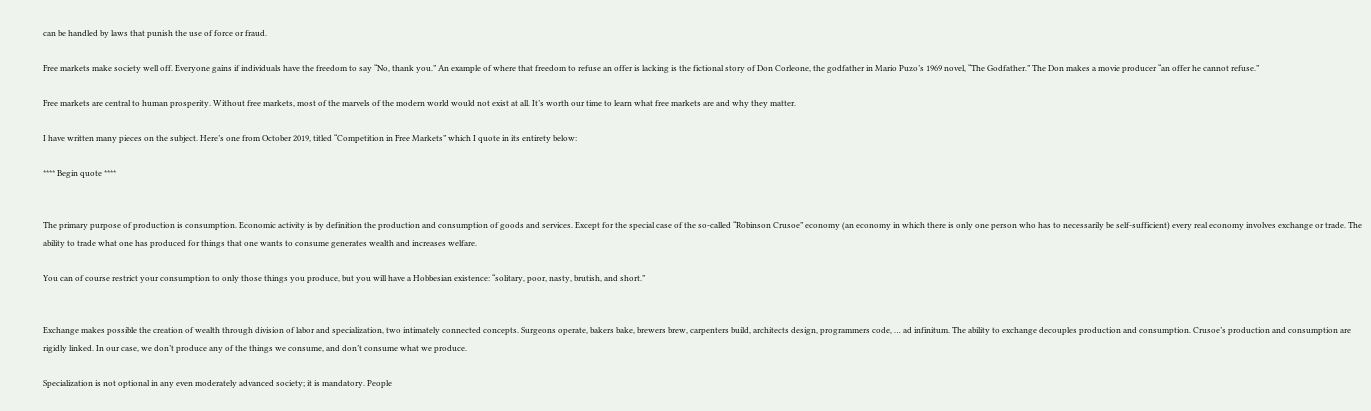can be handled by laws that punish the use of force or fraud.

Free markets make society well off. Everyone gains if individuals have the freedom to say “No, thank you.” An example of where that freedom to refuse an offer is lacking is the fictional story of Don Corleone, the godfather in Mario Puzo’s 1969 novel, “The Godfather.” The Don makes a movie producer “an offer he cannot refuse.”

Free markets are central to human prosperity. Without free markets, most of the marvels of the modern world would not exist at all. It’s worth our time to learn what free markets are and why they matter.

I have written many pieces on the subject. Here’s one from October 2019, titled “Competition in Free Markets” which I quote in its entirety below:

**** Begin quote ****


The primary purpose of production is consumption. Economic activity is by definition the production and consumption of goods and services. Except for the special case of the so-called “Robinson Crusoe” economy (an economy in which there is only one person who has to necessarily be self-sufficient) every real economy involves exchange or trade. The ability to trade what one has produced for things that one wants to consume generates wealth and increases welfare.

You can of course restrict your consumption to only those things you produce, but you will have a Hobbesian existence: “solitary, poor, nasty, brutish, and short.”


Exchange makes possible the creation of wealth through division of labor and specialization, two intimately connected concepts. Surgeons operate, bakers bake, brewers brew, carpenters build, architects design, programmers code, … ad infinitum. The ability to exchange decouples production and consumption. Crusoe’s production and consumption are rigidly linked. In our case, we don’t produce any of the things we consume, and don’t consume what we produce.

Specialization is not optional in any even moderately advanced society; it is mandatory. People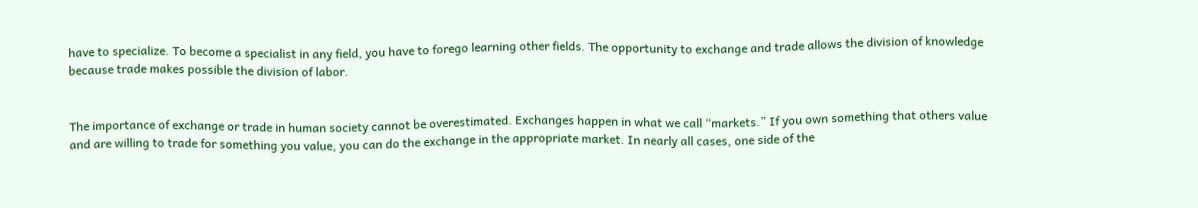have to specialize. To become a specialist in any field, you have to forego learning other fields. The opportunity to exchange and trade allows the division of knowledge because trade makes possible the division of labor.


The importance of exchange or trade in human society cannot be overestimated. Exchanges happen in what we call “markets.” If you own something that others value and are willing to trade for something you value, you can do the exchange in the appropriate market. In nearly all cases, one side of the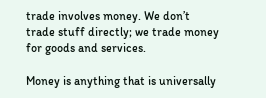trade involves money. We don’t trade stuff directly; we trade money for goods and services.

Money is anything that is universally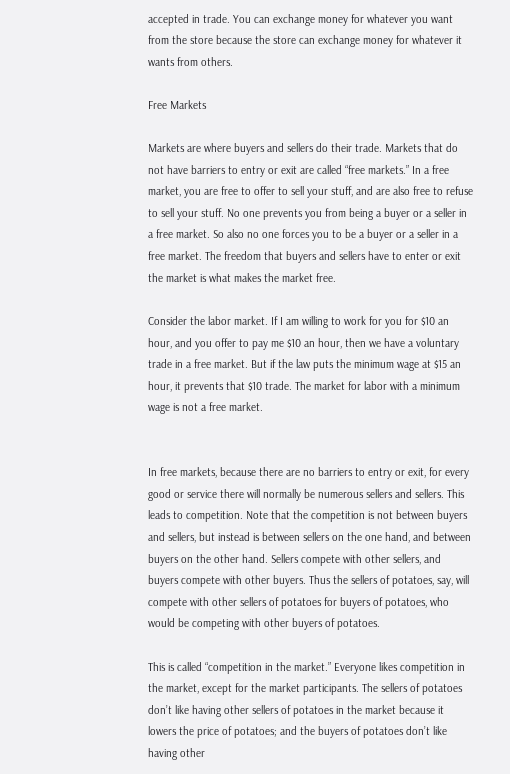accepted in trade. You can exchange money for whatever you want from the store because the store can exchange money for whatever it wants from others.

Free Markets

Markets are where buyers and sellers do their trade. Markets that do not have barriers to entry or exit are called “free markets.” In a free market, you are free to offer to sell your stuff, and are also free to refuse to sell your stuff. No one prevents you from being a buyer or a seller in a free market. So also no one forces you to be a buyer or a seller in a free market. The freedom that buyers and sellers have to enter or exit the market is what makes the market free.

Consider the labor market. If I am willing to work for you for $10 an hour, and you offer to pay me $10 an hour, then we have a voluntary trade in a free market. But if the law puts the minimum wage at $15 an hour, it prevents that $10 trade. The market for labor with a minimum wage is not a free market.


In free markets, because there are no barriers to entry or exit, for every good or service there will normally be numerous sellers and sellers. This leads to competition. Note that the competition is not between buyers and sellers, but instead is between sellers on the one hand, and between buyers on the other hand. Sellers compete with other sellers, and buyers compete with other buyers. Thus the sellers of potatoes, say, will compete with other sellers of potatoes for buyers of potatoes, who would be competing with other buyers of potatoes.

This is called “competition in the market.” Everyone likes competition in the market, except for the market participants. The sellers of potatoes don’t like having other sellers of potatoes in the market because it lowers the price of potatoes; and the buyers of potatoes don’t like having other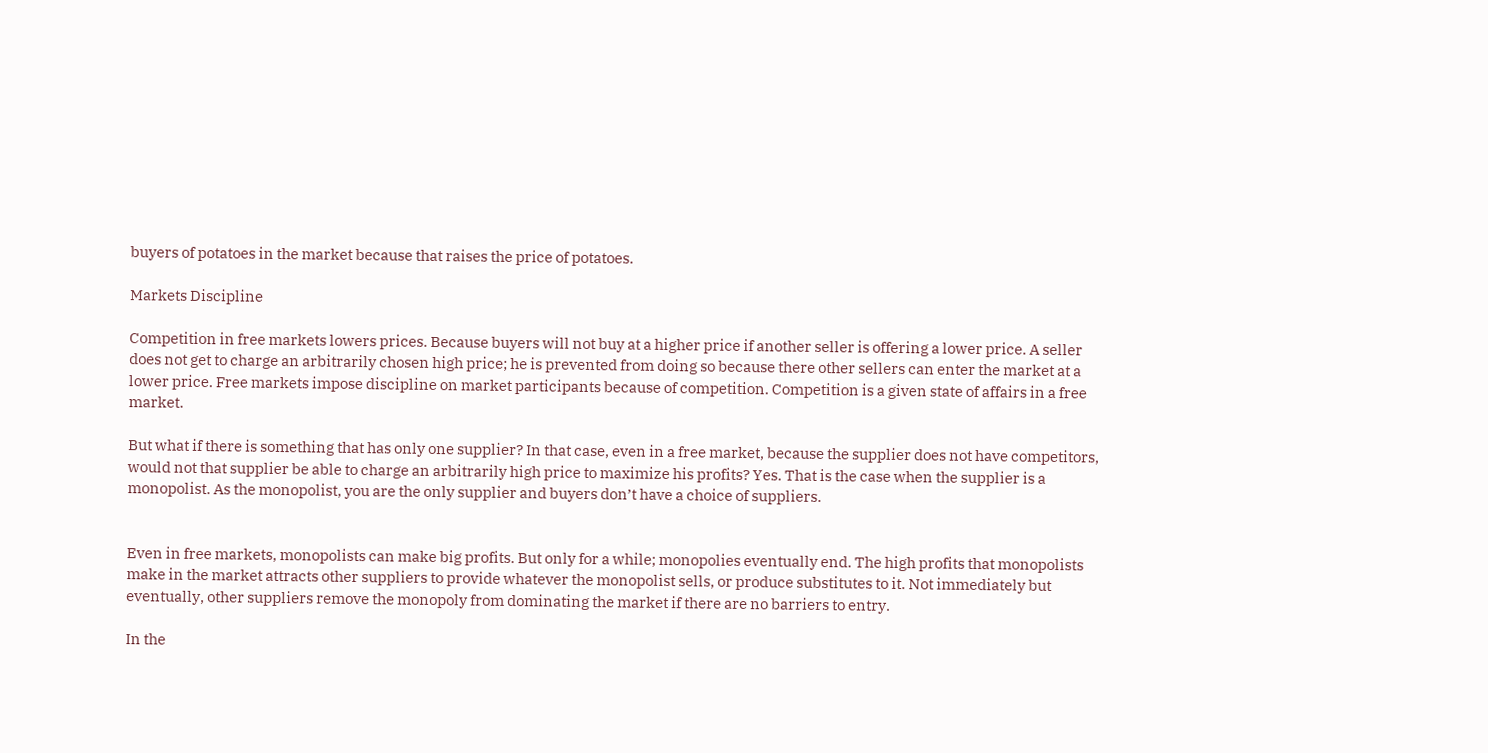buyers of potatoes in the market because that raises the price of potatoes.

Markets Discipline

Competition in free markets lowers prices. Because buyers will not buy at a higher price if another seller is offering a lower price. A seller does not get to charge an arbitrarily chosen high price; he is prevented from doing so because there other sellers can enter the market at a lower price. Free markets impose discipline on market participants because of competition. Competition is a given state of affairs in a free market.

But what if there is something that has only one supplier? In that case, even in a free market, because the supplier does not have competitors, would not that supplier be able to charge an arbitrarily high price to maximize his profits? Yes. That is the case when the supplier is a monopolist. As the monopolist, you are the only supplier and buyers don’t have a choice of suppliers.


Even in free markets, monopolists can make big profits. But only for a while; monopolies eventually end. The high profits that monopolists make in the market attracts other suppliers to provide whatever the monopolist sells, or produce substitutes to it. Not immediately but eventually, other suppliers remove the monopoly from dominating the market if there are no barriers to entry.

In the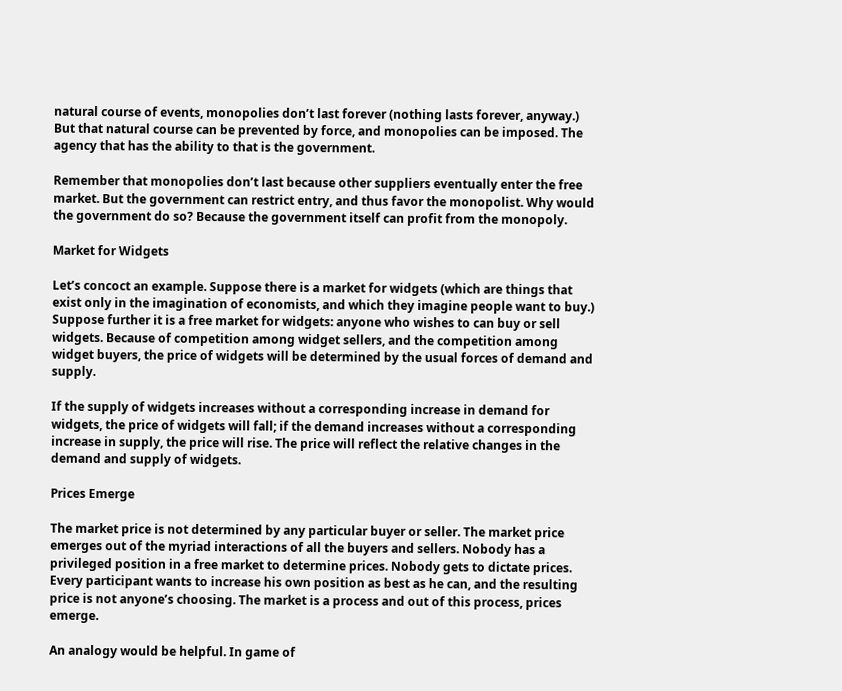natural course of events, monopolies don’t last forever (nothing lasts forever, anyway.) But that natural course can be prevented by force, and monopolies can be imposed. The agency that has the ability to that is the government.

Remember that monopolies don’t last because other suppliers eventually enter the free market. But the government can restrict entry, and thus favor the monopolist. Why would the government do so? Because the government itself can profit from the monopoly.

Market for Widgets

Let’s concoct an example. Suppose there is a market for widgets (which are things that exist only in the imagination of economists, and which they imagine people want to buy.) Suppose further it is a free market for widgets: anyone who wishes to can buy or sell widgets. Because of competition among widget sellers, and the competition among widget buyers, the price of widgets will be determined by the usual forces of demand and supply.

If the supply of widgets increases without a corresponding increase in demand for widgets, the price of widgets will fall; if the demand increases without a corresponding increase in supply, the price will rise. The price will reflect the relative changes in the demand and supply of widgets.

Prices Emerge

The market price is not determined by any particular buyer or seller. The market price emerges out of the myriad interactions of all the buyers and sellers. Nobody has a privileged position in a free market to determine prices. Nobody gets to dictate prices. Every participant wants to increase his own position as best as he can, and the resulting price is not anyone’s choosing. The market is a process and out of this process, prices emerge.

An analogy would be helpful. In game of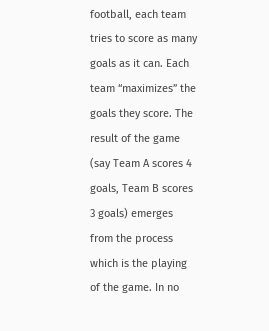football, each team tries to score as many goals as it can. Each team “maximizes” the goals they score. The result of the game (say Team A scores 4 goals, Team B scores 3 goals) emerges from the process which is the playing of the game. In no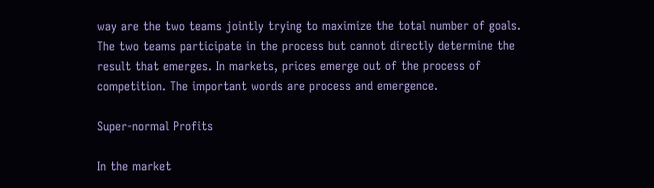way are the two teams jointly trying to maximize the total number of goals. The two teams participate in the process but cannot directly determine the result that emerges. In markets, prices emerge out of the process of competition. The important words are process and emergence.

Super-normal Profits

In the market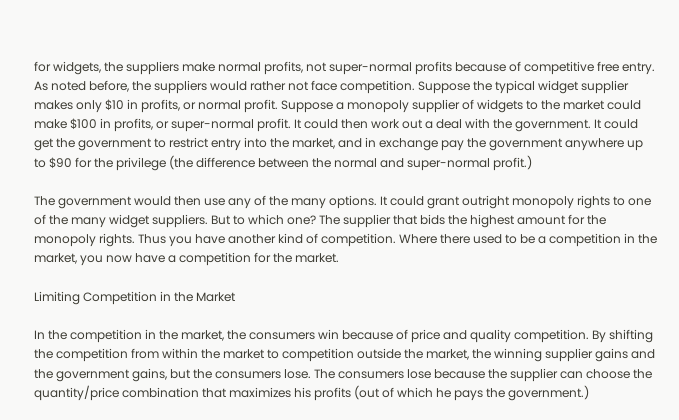for widgets, the suppliers make normal profits, not super-normal profits because of competitive free entry. As noted before, the suppliers would rather not face competition. Suppose the typical widget supplier makes only $10 in profits, or normal profit. Suppose a monopoly supplier of widgets to the market could make $100 in profits, or super-normal profit. It could then work out a deal with the government. It could get the government to restrict entry into the market, and in exchange pay the government anywhere up to $90 for the privilege (the difference between the normal and super-normal profit.)

The government would then use any of the many options. It could grant outright monopoly rights to one of the many widget suppliers. But to which one? The supplier that bids the highest amount for the monopoly rights. Thus you have another kind of competition. Where there used to be a competition in the market, you now have a competition for the market.

Limiting Competition in the Market

In the competition in the market, the consumers win because of price and quality competition. By shifting the competition from within the market to competition outside the market, the winning supplier gains and the government gains, but the consumers lose. The consumers lose because the supplier can choose the quantity/price combination that maximizes his profits (out of which he pays the government.)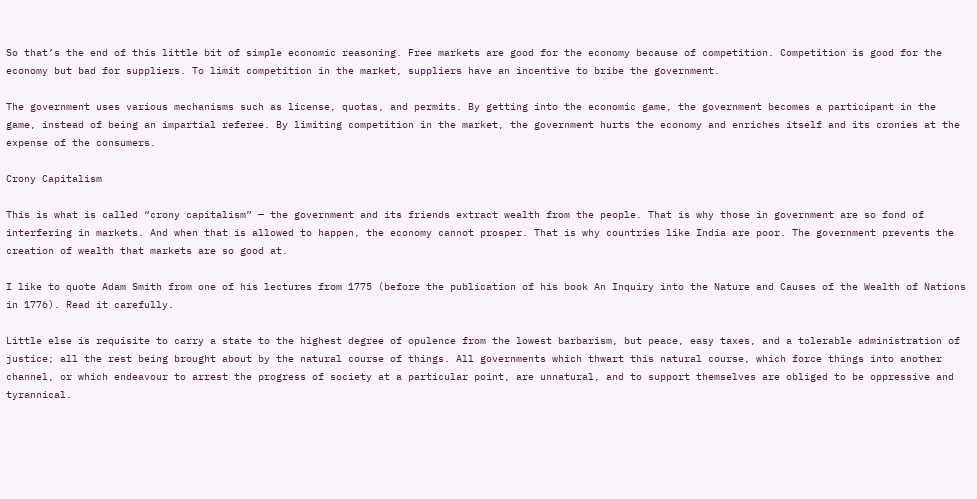So that’s the end of this little bit of simple economic reasoning. Free markets are good for the economy because of competition. Competition is good for the economy but bad for suppliers. To limit competition in the market, suppliers have an incentive to bribe the government.

The government uses various mechanisms such as license, quotas, and permits. By getting into the economic game, the government becomes a participant in the game, instead of being an impartial referee. By limiting competition in the market, the government hurts the economy and enriches itself and its cronies at the expense of the consumers.

Crony Capitalism

This is what is called “crony capitalism” — the government and its friends extract wealth from the people. That is why those in government are so fond of interfering in markets. And when that is allowed to happen, the economy cannot prosper. That is why countries like India are poor. The government prevents the creation of wealth that markets are so good at.

I like to quote Adam Smith from one of his lectures from 1775 (before the publication of his book An Inquiry into the Nature and Causes of the Wealth of Nations in 1776). Read it carefully.

Little else is requisite to carry a state to the highest degree of opulence from the lowest barbarism, but peace, easy taxes, and a tolerable administration of justice; all the rest being brought about by the natural course of things. All governments which thwart this natural course, which force things into another channel, or which endeavour to arrest the progress of society at a particular point, are unnatural, and to support themselves are obliged to be oppressive and tyrannical.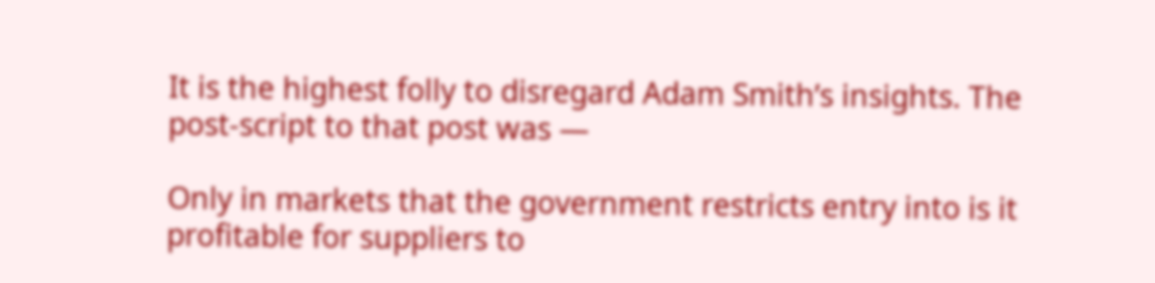It is the highest folly to disregard Adam Smith’s insights. The post-script to that post was —

Only in markets that the government restricts entry into is it profitable for suppliers to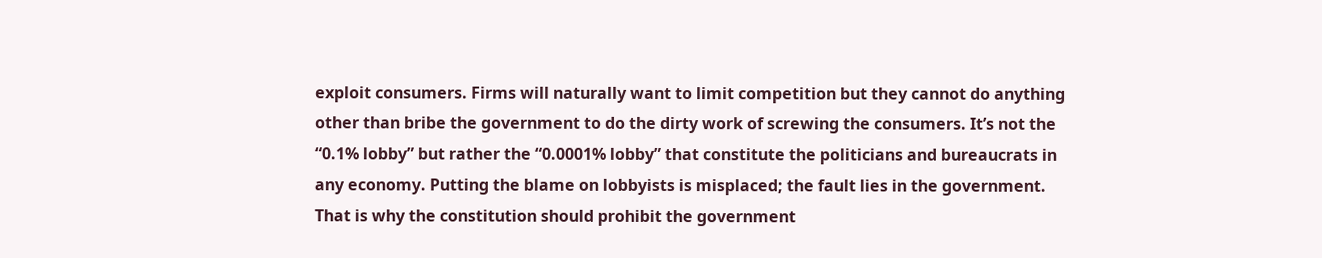exploit consumers. Firms will naturally want to limit competition but they cannot do anything other than bribe the government to do the dirty work of screwing the consumers. It’s not the “0.1% lobby” but rather the “0.0001% lobby” that constitute the politicians and bureaucrats in any economy. Putting the blame on lobbyists is misplaced; the fault lies in the government. That is why the constitution should prohibit the government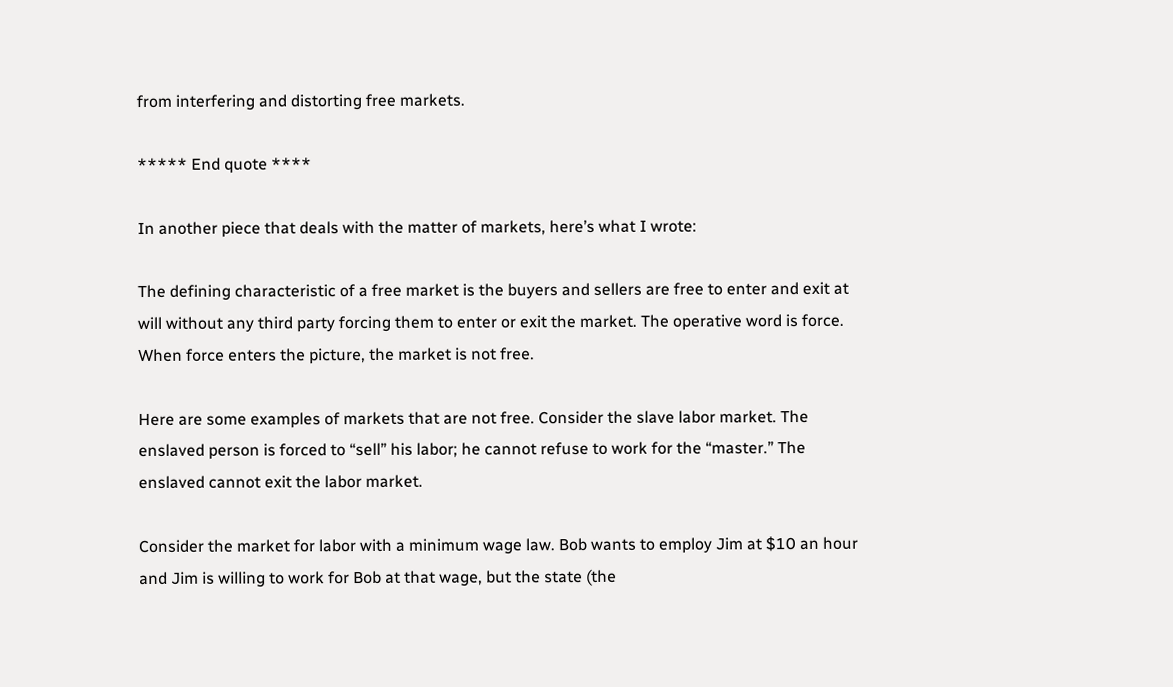from interfering and distorting free markets.

***** End quote ****

In another piece that deals with the matter of markets, here’s what I wrote:

The defining characteristic of a free market is the buyers and sellers are free to enter and exit at will without any third party forcing them to enter or exit the market. The operative word is force. When force enters the picture, the market is not free.

Here are some examples of markets that are not free. Consider the slave labor market. The enslaved person is forced to “sell” his labor; he cannot refuse to work for the “master.” The enslaved cannot exit the labor market.

Consider the market for labor with a minimum wage law. Bob wants to employ Jim at $10 an hour and Jim is willing to work for Bob at that wage, but the state (the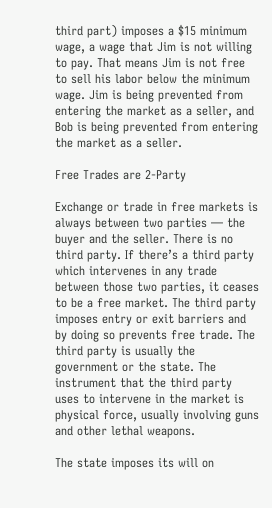third part) imposes a $15 minimum wage, a wage that Jim is not willing to pay. That means Jim is not free to sell his labor below the minimum wage. Jim is being prevented from entering the market as a seller, and Bob is being prevented from entering the market as a seller.

Free Trades are 2-Party

Exchange or trade in free markets is always between two parties — the buyer and the seller. There is no third party. If there’s a third party which intervenes in any trade between those two parties, it ceases to be a free market. The third party imposes entry or exit barriers and by doing so prevents free trade. The third party is usually the government or the state. The instrument that the third party uses to intervene in the market is physical force, usually involving guns and other lethal weapons.

The state imposes its will on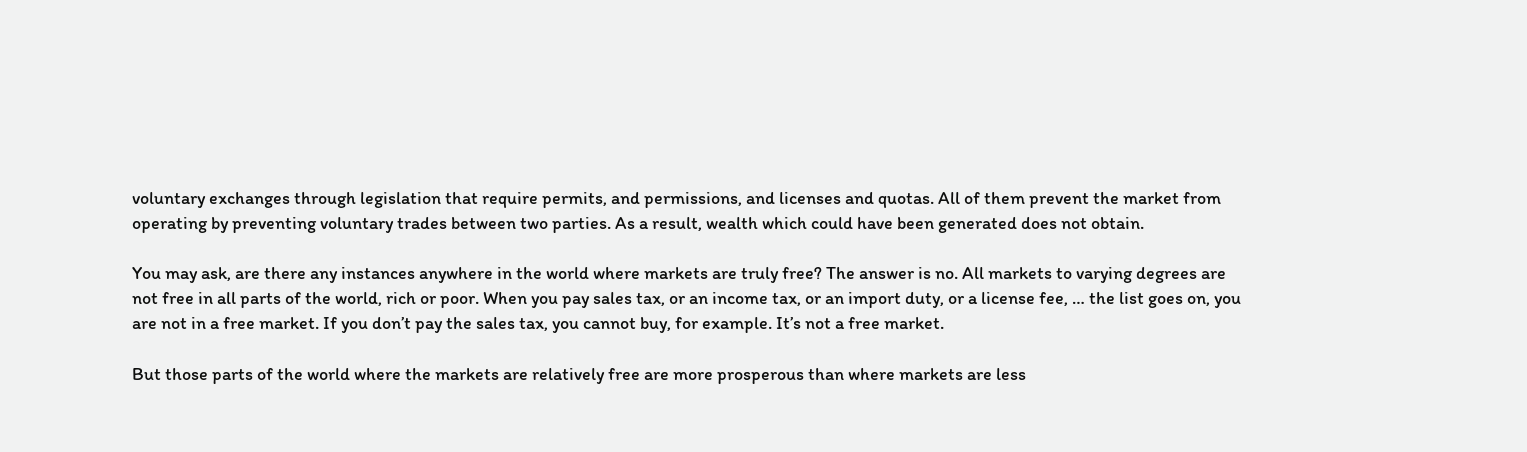voluntary exchanges through legislation that require permits, and permissions, and licenses and quotas. All of them prevent the market from operating by preventing voluntary trades between two parties. As a result, wealth which could have been generated does not obtain.

You may ask, are there any instances anywhere in the world where markets are truly free? The answer is no. All markets to varying degrees are not free in all parts of the world, rich or poor. When you pay sales tax, or an income tax, or an import duty, or a license fee, … the list goes on, you are not in a free market. If you don’t pay the sales tax, you cannot buy, for example. It’s not a free market.

But those parts of the world where the markets are relatively free are more prosperous than where markets are less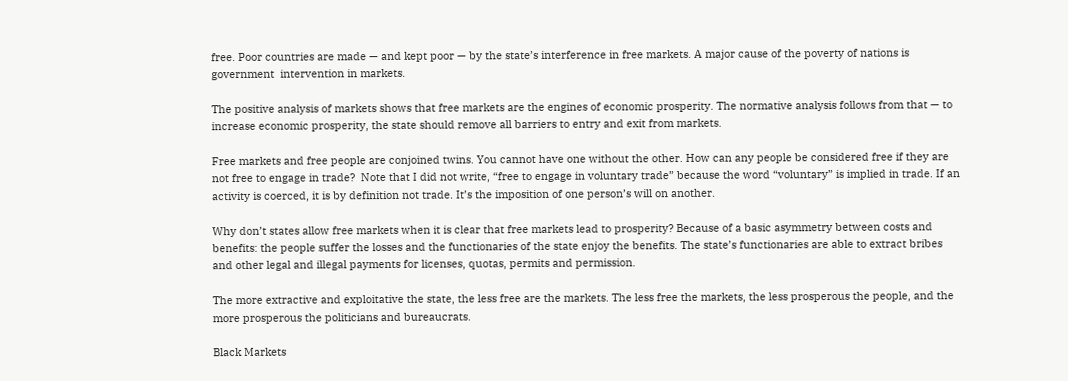free. Poor countries are made — and kept poor — by the state’s interference in free markets. A major cause of the poverty of nations is government  intervention in markets.

The positive analysis of markets shows that free markets are the engines of economic prosperity. The normative analysis follows from that — to increase economic prosperity, the state should remove all barriers to entry and exit from markets.

Free markets and free people are conjoined twins. You cannot have one without the other. How can any people be considered free if they are not free to engage in trade?  Note that I did not write, “free to engage in voluntary trade” because the word “voluntary” is implied in trade. If an activity is coerced, it is by definition not trade. It’s the imposition of one person’s will on another.

Why don’t states allow free markets when it is clear that free markets lead to prosperity? Because of a basic asymmetry between costs and benefits: the people suffer the losses and the functionaries of the state enjoy the benefits. The state’s functionaries are able to extract bribes and other legal and illegal payments for licenses, quotas, permits and permission.

The more extractive and exploitative the state, the less free are the markets. The less free the markets, the less prosperous the people, and the more prosperous the politicians and bureaucrats.

Black Markets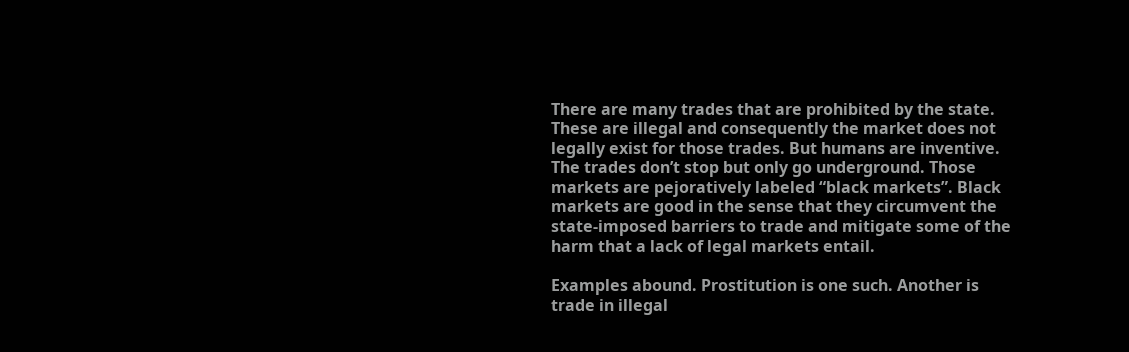There are many trades that are prohibited by the state. These are illegal and consequently the market does not legally exist for those trades. But humans are inventive. The trades don’t stop but only go underground. Those markets are pejoratively labeled “black markets”. Black markets are good in the sense that they circumvent the state-imposed barriers to trade and mitigate some of the harm that a lack of legal markets entail.

Examples abound. Prostitution is one such. Another is trade in illegal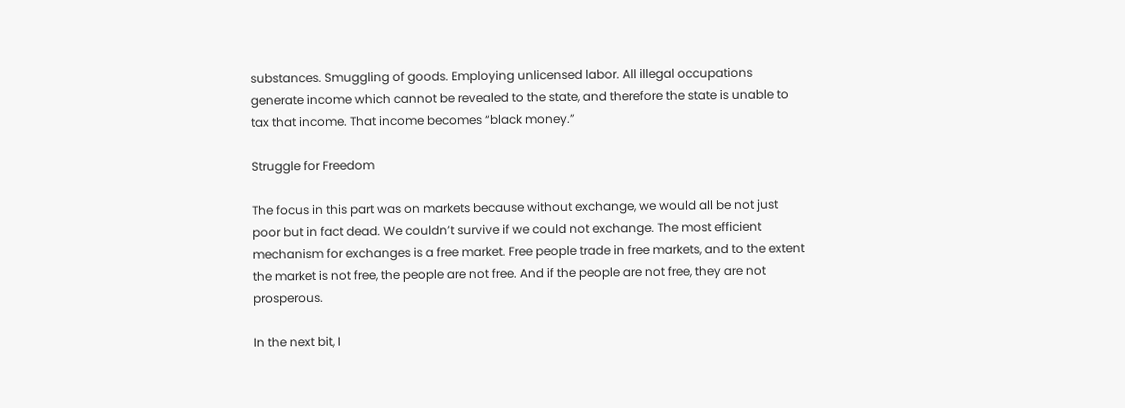substances. Smuggling of goods. Employing unlicensed labor. All illegal occupations generate income which cannot be revealed to the state, and therefore the state is unable to tax that income. That income becomes “black money.”

Struggle for Freedom

The focus in this part was on markets because without exchange, we would all be not just poor but in fact dead. We couldn’t survive if we could not exchange. The most efficient mechanism for exchanges is a free market. Free people trade in free markets, and to the extent the market is not free, the people are not free. And if the people are not free, they are not prosperous.

In the next bit, I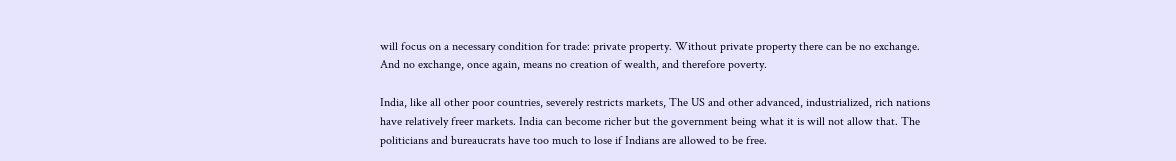will focus on a necessary condition for trade: private property. Without private property there can be no exchange. And no exchange, once again, means no creation of wealth, and therefore poverty.

India, like all other poor countries, severely restricts markets, The US and other advanced, industrialized, rich nations have relatively freer markets. India can become richer but the government being what it is will not allow that. The politicians and bureaucrats have too much to lose if Indians are allowed to be free.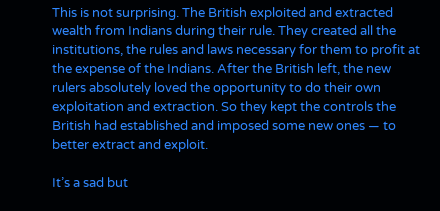This is not surprising. The British exploited and extracted wealth from Indians during their rule. They created all the institutions, the rules and laws necessary for them to profit at the expense of the Indians. After the British left, the new rulers absolutely loved the opportunity to do their own exploitation and extraction. So they kept the controls the British had established and imposed some new ones — to better extract and exploit.

It’s a sad but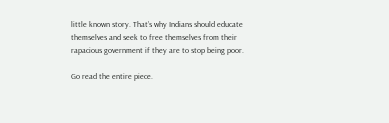little known story. That’s why Indians should educate themselves and seek to free themselves from their rapacious government if they are to stop being poor.

Go read the entire piece.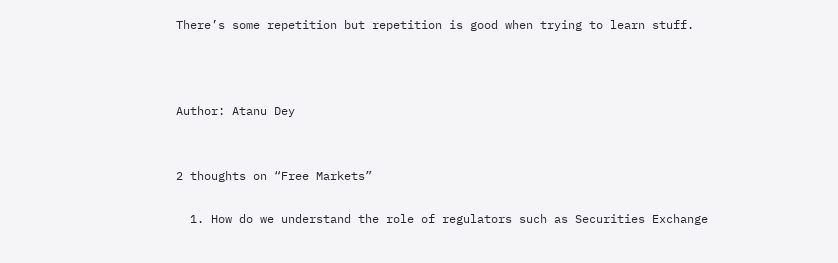There’s some repetition but repetition is good when trying to learn stuff.



Author: Atanu Dey


2 thoughts on “Free Markets”

  1. How do we understand the role of regulators such as Securities Exchange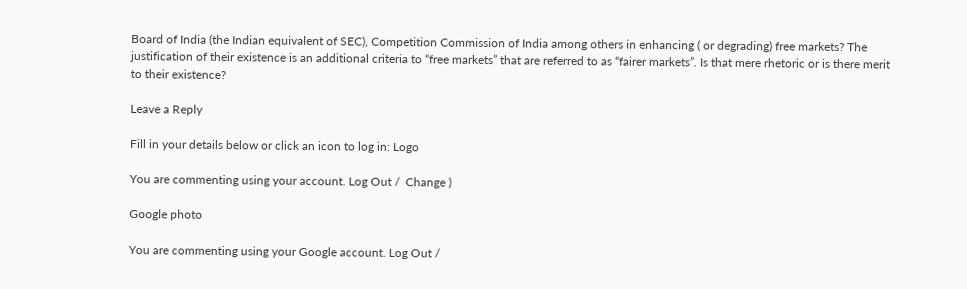Board of India (the Indian equivalent of SEC), Competition Commission of India among others in enhancing ( or degrading) free markets? The justification of their existence is an additional criteria to “free markets” that are referred to as “fairer markets”. Is that mere rhetoric or is there merit to their existence?

Leave a Reply

Fill in your details below or click an icon to log in: Logo

You are commenting using your account. Log Out /  Change )

Google photo

You are commenting using your Google account. Log Out /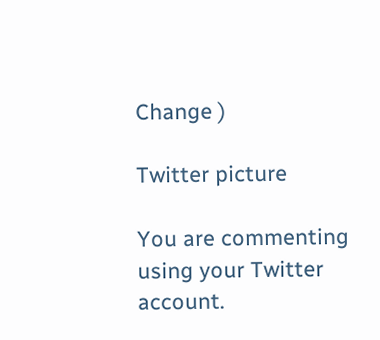Change )

Twitter picture

You are commenting using your Twitter account.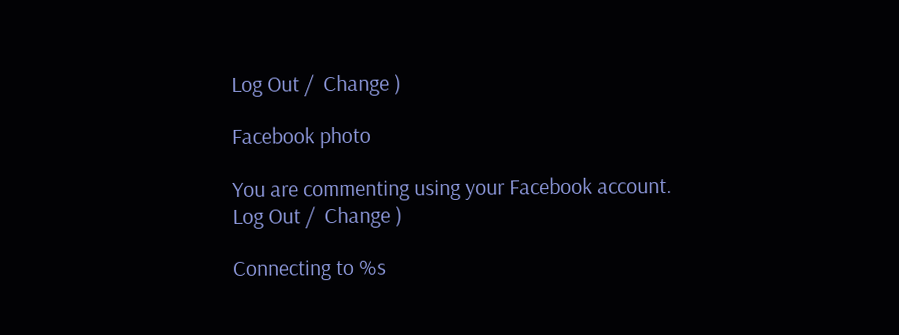Log Out /  Change )

Facebook photo

You are commenting using your Facebook account. Log Out /  Change )

Connecting to %s